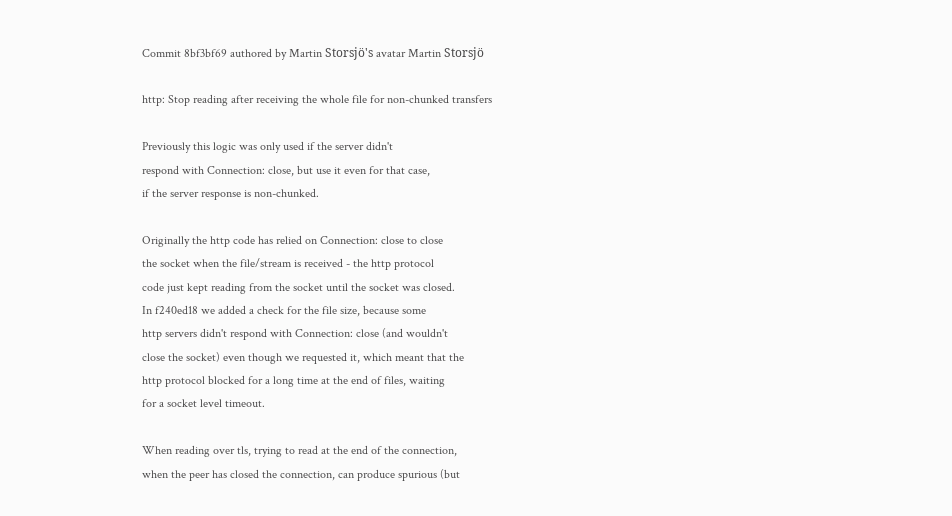Commit 8bf3bf69 authored by Martin Storsjö's avatar Martin Storsjö

http: Stop reading after receiving the whole file for non-chunked transfers

Previously this logic was only used if the server didn't
respond with Connection: close, but use it even for that case,
if the server response is non-chunked.

Originally the http code has relied on Connection: close to close
the socket when the file/stream is received - the http protocol
code just kept reading from the socket until the socket was closed.
In f240ed18 we added a check for the file size, because some
http servers didn't respond with Connection: close (and wouldn't
close the socket) even though we requested it, which meant that the
http protocol blocked for a long time at the end of files, waiting
for a socket level timeout.

When reading over tls, trying to read at the end of the connection,
when the peer has closed the connection, can produce spurious (but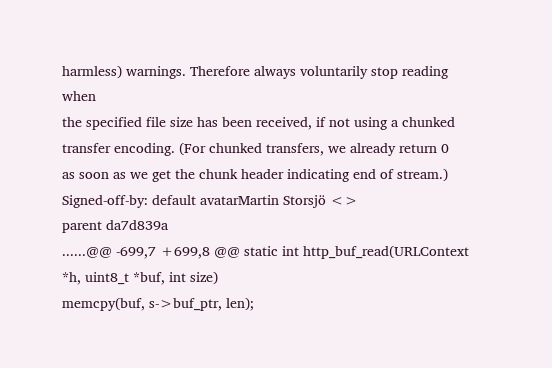harmless) warnings. Therefore always voluntarily stop reading when
the specified file size has been received, if not using a chunked
transfer encoding. (For chunked transfers, we already return 0
as soon as we get the chunk header indicating end of stream.)
Signed-off-by: default avatarMartin Storsjö <>
parent da7d839a
......@@ -699,7 +699,8 @@ static int http_buf_read(URLContext *h, uint8_t *buf, int size)
memcpy(buf, s->buf_ptr, len);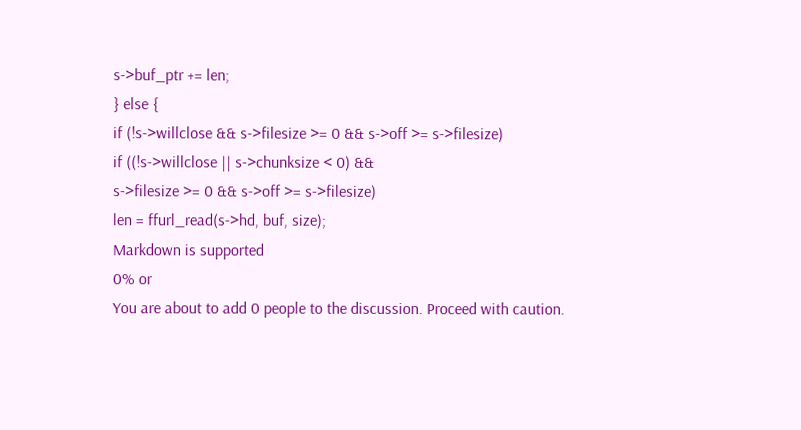s->buf_ptr += len;
} else {
if (!s->willclose && s->filesize >= 0 && s->off >= s->filesize)
if ((!s->willclose || s->chunksize < 0) &&
s->filesize >= 0 && s->off >= s->filesize)
len = ffurl_read(s->hd, buf, size);
Markdown is supported
0% or
You are about to add 0 people to the discussion. Proceed with caution.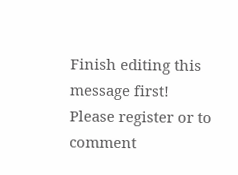Finish editing this message first!
Please register or to comment